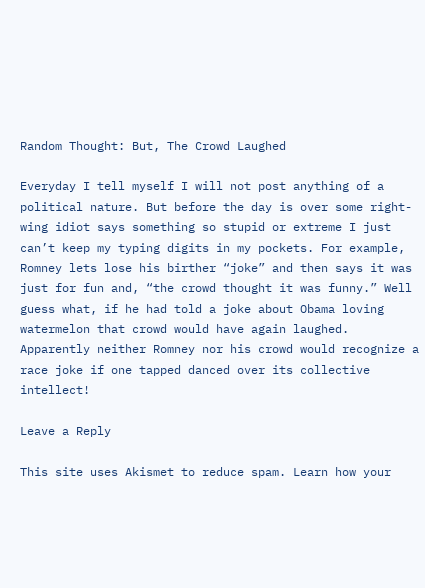Random Thought: But, The Crowd Laughed

Everyday I tell myself I will not post anything of a political nature. But before the day is over some right-wing idiot says something so stupid or extreme I just can’t keep my typing digits in my pockets. For example, Romney lets lose his birther “joke” and then says it was just for fun and, “the crowd thought it was funny.” Well guess what, if he had told a joke about Obama loving watermelon that crowd would have again laughed. Apparently neither Romney nor his crowd would recognize a race joke if one tapped danced over its collective intellect!

Leave a Reply

This site uses Akismet to reduce spam. Learn how your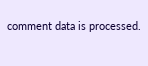comment data is processed.